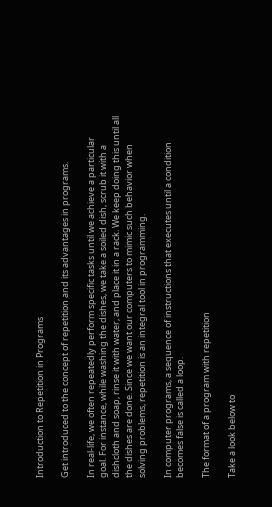Introduction to Repetition in Programs

Get introduced to the concept of repetition and its advantages in programs.

In real-life, we often repeatedly perform specific tasks until we achieve a particular goal. For instance, while washing the dishes, we take a soiled dish, scrub it with a dishcloth and soap, rinse it with water, and place it in a rack. We keep doing this until all the dishes are done. Since we want our computers to mimic such behavior when solving problems, repetition is an integral tool in programming.

In computer programs, a sequence of instructions that executes until a condition becomes false is called a loop.

The format of a program with repetition

Take a look below to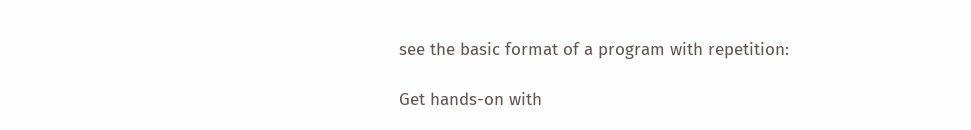see the basic format of a program with repetition:

Get hands-on with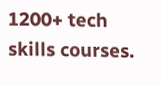1200+ tech skills courses.